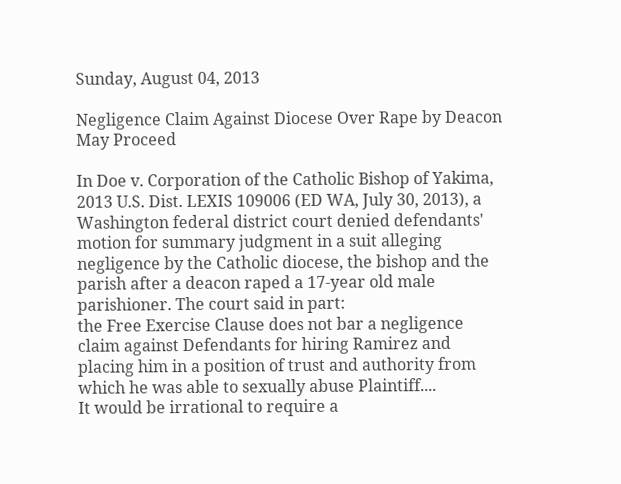Sunday, August 04, 2013

Negligence Claim Against Diocese Over Rape by Deacon May Proceed

In Doe v. Corporation of the Catholic Bishop of Yakima, 2013 U.S. Dist. LEXIS 109006 (ED WA, July 30, 2013), a Washington federal district court denied defendants' motion for summary judgment in a suit alleging negligence by the Catholic diocese, the bishop and the parish after a deacon raped a 17-year old male parishioner. The court said in part:
the Free Exercise Clause does not bar a negligence claim against Defendants for hiring Ramirez and placing him in a position of trust and authority from which he was able to sexually abuse Plaintiff....
It would be irrational to require a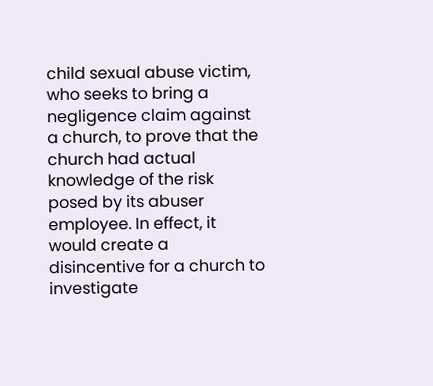child sexual abuse victim, who seeks to bring a negligence claim against a church, to prove that the church had actual knowledge of the risk posed by its abuser employee. In effect, it would create a disincentive for a church to investigate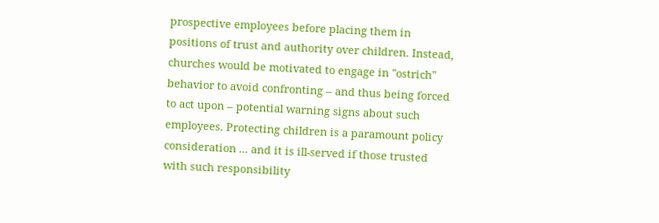prospective employees before placing them in positions of trust and authority over children. Instead, churches would be motivated to engage in "ostrich" behavior to avoid confronting – and thus being forced to act upon – potential warning signs about such  employees. Protecting children is a paramount policy consideration ... and it is ill-served if those trusted with such responsibility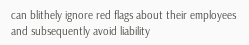can blithely ignore red flags about their employees and subsequently avoid liability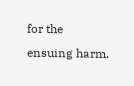for the ensuing harm.